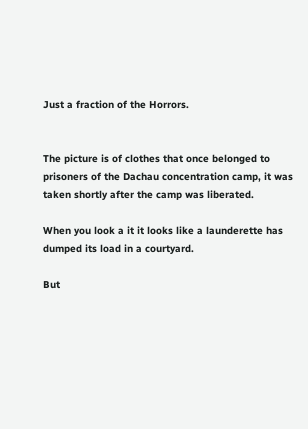Just a fraction of the Horrors.


The picture is of clothes that once belonged to prisoners of the Dachau concentration camp, it was taken shortly after the camp was liberated.

When you look a it it looks like a launderette has dumped its load in a courtyard.

But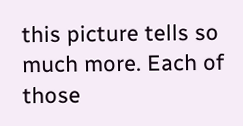this picture tells so much more. Each of those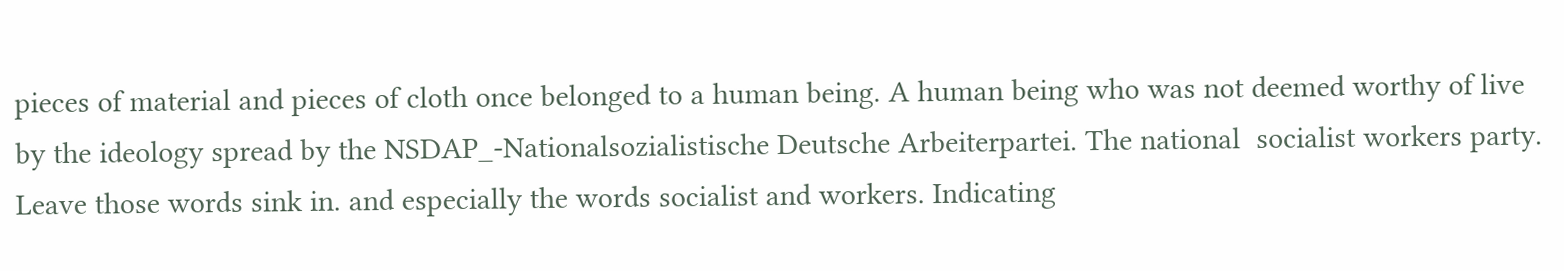pieces of material and pieces of cloth once belonged to a human being. A human being who was not deemed worthy of live by the ideology spread by the NSDAP_-Nationalsozialistische Deutsche Arbeiterpartei. The national  socialist workers party. Leave those words sink in. and especially the words socialist and workers. Indicating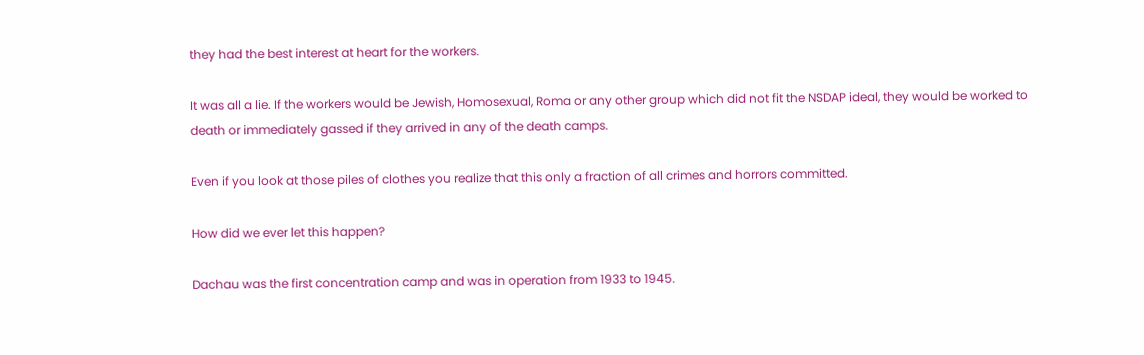they had the best interest at heart for the workers.

It was all a lie. If the workers would be Jewish, Homosexual, Roma or any other group which did not fit the NSDAP ideal, they would be worked to death or immediately gassed if they arrived in any of the death camps.

Even if you look at those piles of clothes you realize that this only a fraction of all crimes and horrors committed.

How did we ever let this happen?

Dachau was the first concentration camp and was in operation from 1933 to 1945.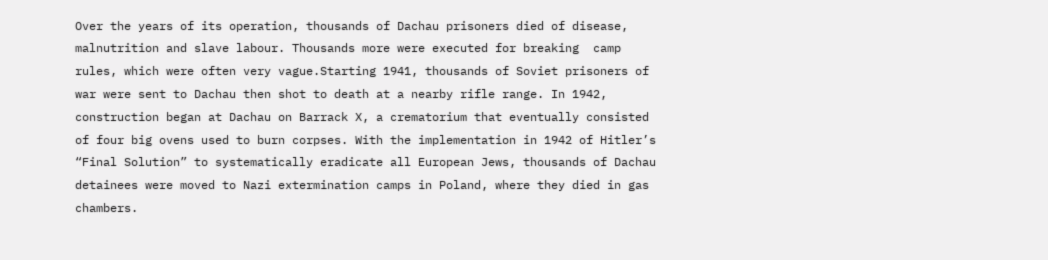Over the years of its operation, thousands of Dachau prisoners died of disease, malnutrition and slave labour. Thousands more were executed for breaking  camp rules, which were often very vague.Starting 1941, thousands of Soviet prisoners of war were sent to Dachau then shot to death at a nearby rifle range. In 1942, construction began at Dachau on Barrack X, a crematorium that eventually consisted of four big ovens used to burn corpses. With the implementation in 1942 of Hitler’s “Final Solution” to systematically eradicate all European Jews, thousands of Dachau detainees were moved to Nazi extermination camps in Poland, where they died in gas chambers.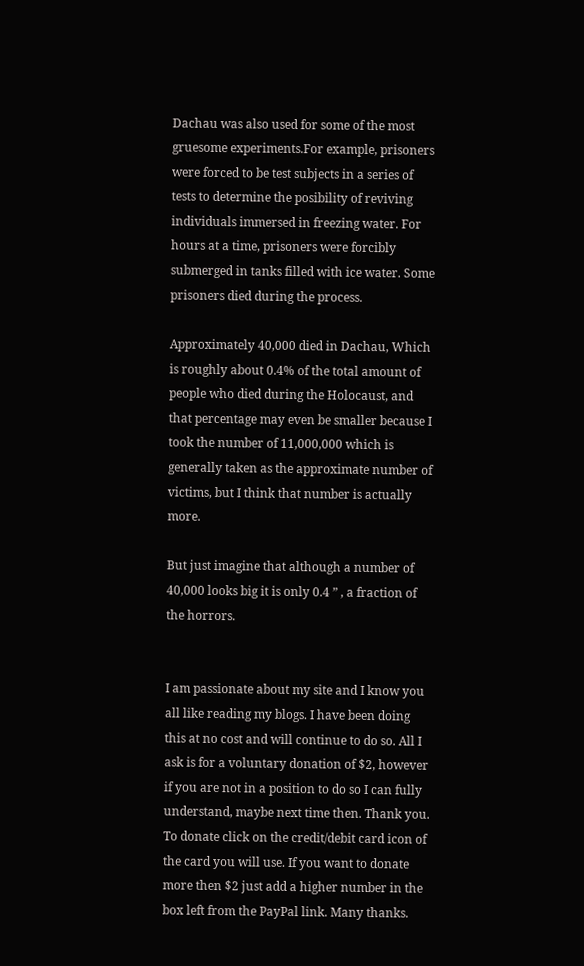Dachau was also used for some of the most gruesome experiments.For example, prisoners were forced to be test subjects in a series of tests to determine the posibility of reviving individuals immersed in freezing water. For hours at a time, prisoners were forcibly submerged in tanks filled with ice water. Some prisoners died during the process.

Approximately 40,000 died in Dachau, Which is roughly about 0.4% of the total amount of people who died during the Holocaust, and that percentage may even be smaller because I took the number of 11,000,000 which is generally taken as the approximate number of victims, but I think that number is actually more.

But just imagine that although a number of 40,000 looks big it is only 0.4 ” , a fraction of the horrors.


I am passionate about my site and I know you all like reading my blogs. I have been doing this at no cost and will continue to do so. All I ask is for a voluntary donation of $2, however if you are not in a position to do so I can fully understand, maybe next time then. Thank you. To donate click on the credit/debit card icon of the card you will use. If you want to donate more then $2 just add a higher number in the box left from the PayPal link. Many thanks.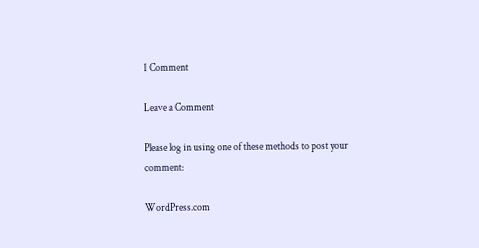1 Comment

Leave a Comment

Please log in using one of these methods to post your comment:

WordPress.com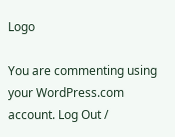Logo

You are commenting using your WordPress.com account. Log Out /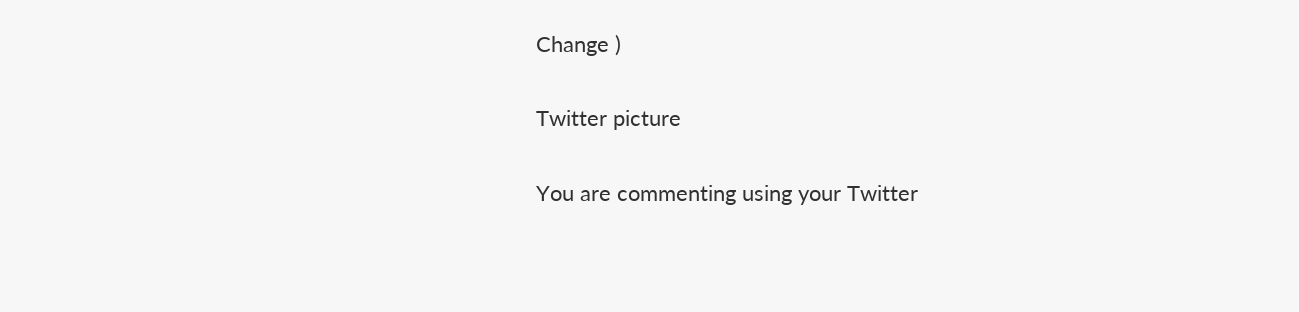Change )

Twitter picture

You are commenting using your Twitter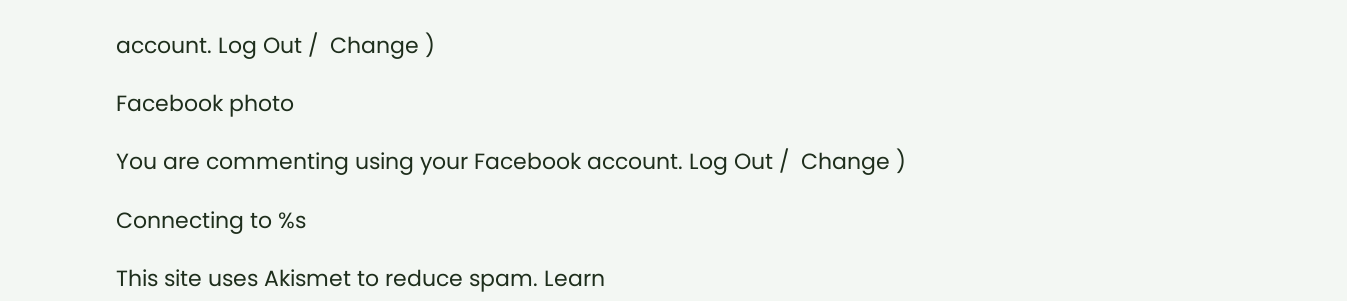account. Log Out /  Change )

Facebook photo

You are commenting using your Facebook account. Log Out /  Change )

Connecting to %s

This site uses Akismet to reduce spam. Learn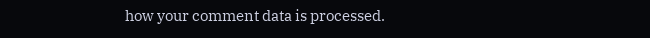how your comment data is processed.